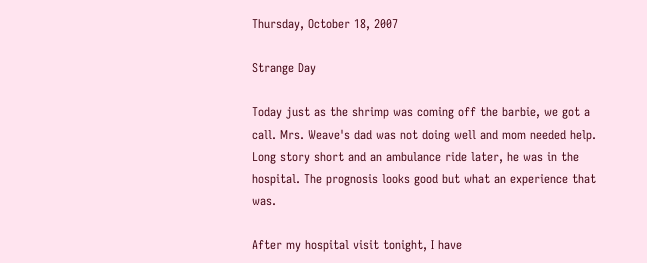Thursday, October 18, 2007

Strange Day

Today just as the shrimp was coming off the barbie, we got a call. Mrs. Weave's dad was not doing well and mom needed help. Long story short and an ambulance ride later, he was in the hospital. The prognosis looks good but what an experience that was.

After my hospital visit tonight, I have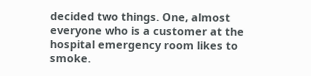decided two things. One, almost everyone who is a customer at the hospital emergency room likes to smoke.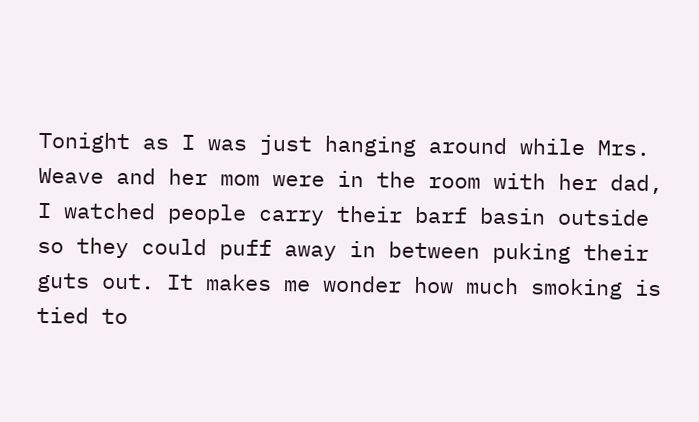Tonight as I was just hanging around while Mrs. Weave and her mom were in the room with her dad, I watched people carry their barf basin outside so they could puff away in between puking their guts out. It makes me wonder how much smoking is tied to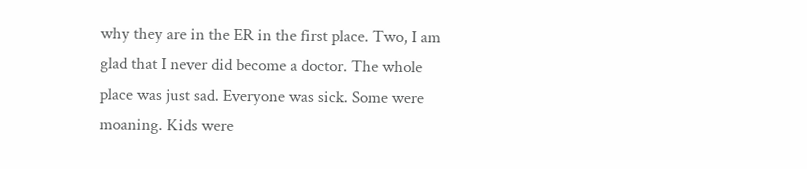why they are in the ER in the first place. Two, I am glad that I never did become a doctor. The whole place was just sad. Everyone was sick. Some were moaning. Kids were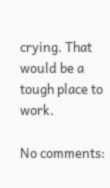crying. That would be a tough place to work.

No comments: